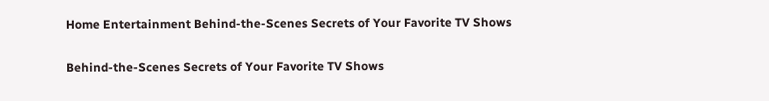Home Entertainment Behind-the-Scenes Secrets of Your Favorite TV Shows

Behind-the-Scenes Secrets of Your Favorite TV Shows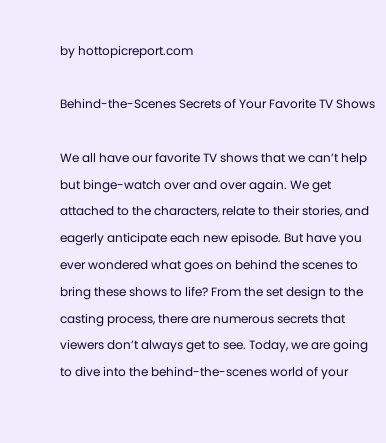by hottopicreport.com

Behind-the-Scenes Secrets of Your Favorite TV Shows

We all have our favorite TV shows that we can’t help but binge-watch over and over again. We get attached to the characters, relate to their stories, and eagerly anticipate each new episode. But have you ever wondered what goes on behind the scenes to bring these shows to life? From the set design to the casting process, there are numerous secrets that viewers don’t always get to see. Today, we are going to dive into the behind-the-scenes world of your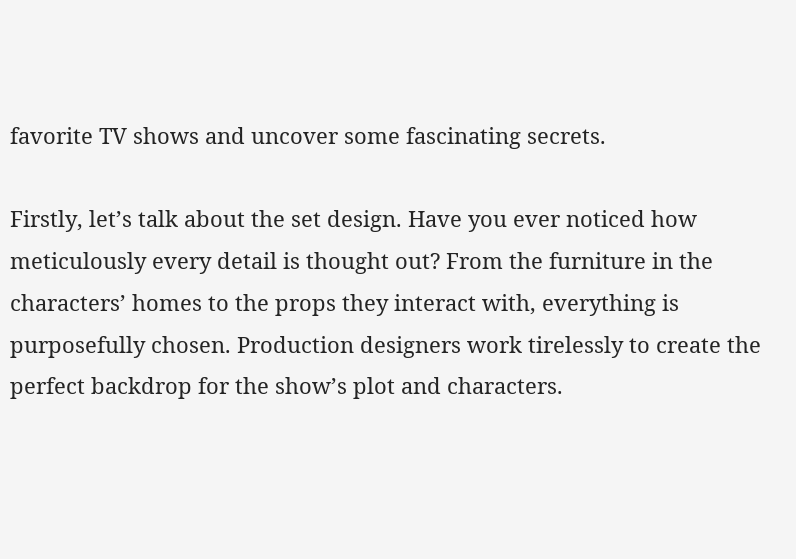favorite TV shows and uncover some fascinating secrets.

Firstly, let’s talk about the set design. Have you ever noticed how meticulously every detail is thought out? From the furniture in the characters’ homes to the props they interact with, everything is purposefully chosen. Production designers work tirelessly to create the perfect backdrop for the show’s plot and characters.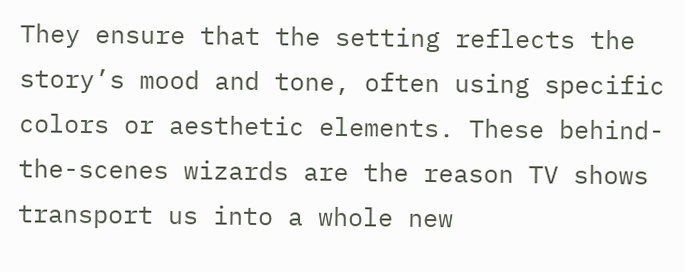They ensure that the setting reflects the story’s mood and tone, often using specific colors or aesthetic elements. These behind-the-scenes wizards are the reason TV shows transport us into a whole new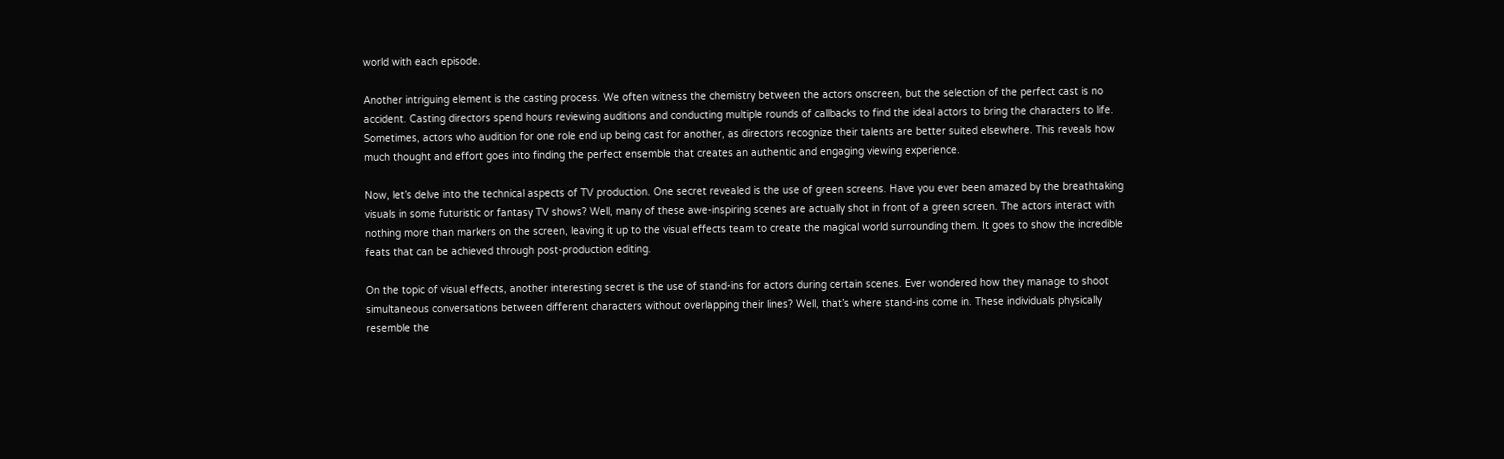world with each episode.

Another intriguing element is the casting process. We often witness the chemistry between the actors onscreen, but the selection of the perfect cast is no accident. Casting directors spend hours reviewing auditions and conducting multiple rounds of callbacks to find the ideal actors to bring the characters to life. Sometimes, actors who audition for one role end up being cast for another, as directors recognize their talents are better suited elsewhere. This reveals how much thought and effort goes into finding the perfect ensemble that creates an authentic and engaging viewing experience.

Now, let’s delve into the technical aspects of TV production. One secret revealed is the use of green screens. Have you ever been amazed by the breathtaking visuals in some futuristic or fantasy TV shows? Well, many of these awe-inspiring scenes are actually shot in front of a green screen. The actors interact with nothing more than markers on the screen, leaving it up to the visual effects team to create the magical world surrounding them. It goes to show the incredible feats that can be achieved through post-production editing.

On the topic of visual effects, another interesting secret is the use of stand-ins for actors during certain scenes. Ever wondered how they manage to shoot simultaneous conversations between different characters without overlapping their lines? Well, that’s where stand-ins come in. These individuals physically resemble the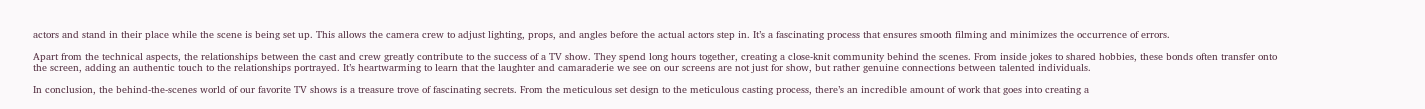actors and stand in their place while the scene is being set up. This allows the camera crew to adjust lighting, props, and angles before the actual actors step in. It’s a fascinating process that ensures smooth filming and minimizes the occurrence of errors.

Apart from the technical aspects, the relationships between the cast and crew greatly contribute to the success of a TV show. They spend long hours together, creating a close-knit community behind the scenes. From inside jokes to shared hobbies, these bonds often transfer onto the screen, adding an authentic touch to the relationships portrayed. It’s heartwarming to learn that the laughter and camaraderie we see on our screens are not just for show, but rather genuine connections between talented individuals.

In conclusion, the behind-the-scenes world of our favorite TV shows is a treasure trove of fascinating secrets. From the meticulous set design to the meticulous casting process, there’s an incredible amount of work that goes into creating a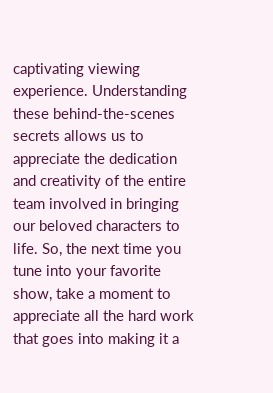captivating viewing experience. Understanding these behind-the-scenes secrets allows us to appreciate the dedication and creativity of the entire team involved in bringing our beloved characters to life. So, the next time you tune into your favorite show, take a moment to appreciate all the hard work that goes into making it a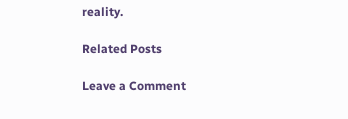reality.

Related Posts

Leave a Comment